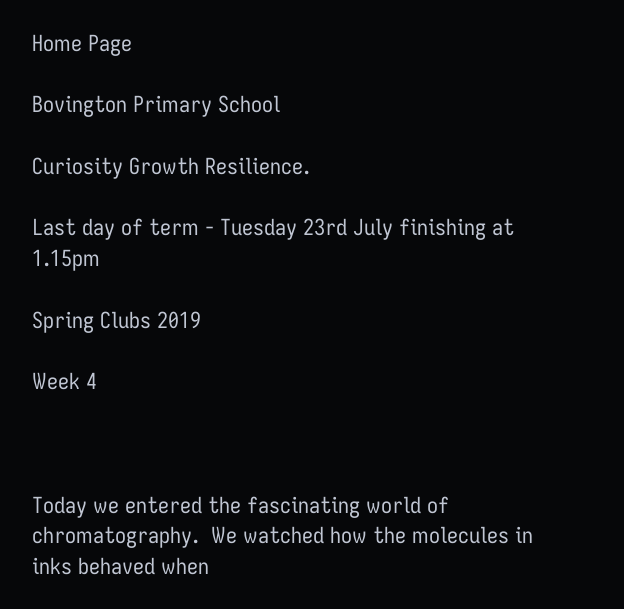Home Page

Bovington Primary School

Curiosity Growth Resilience.

Last day of term - Tuesday 23rd July finishing at 1.15pm

Spring Clubs 2019

Week 4



Today we entered the fascinating world of chromatography.  We watched how the molecules in inks behaved when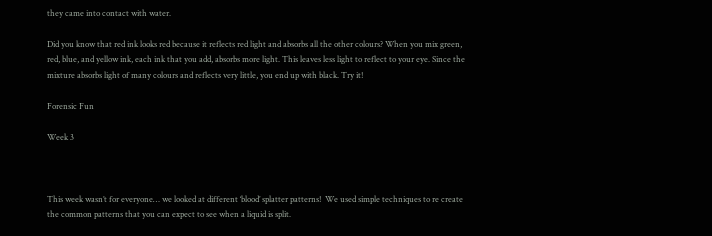they came into contact with water.

Did you know that red ink looks red because it reflects red light and absorbs all the other colours? When you mix green, red, blue, and yellow ink, each ink that you add, absorbs more light. This leaves less light to reflect to your eye. Since the mixture absorbs light of many colours and reflects very little, you end up with black. Try it!

Forensic Fun

Week 3



This week wasn’t for everyone… we looked at different ‘blood’ splatter patterns!  We used simple techniques to re create the common patterns that you can expect to see when a liquid is split.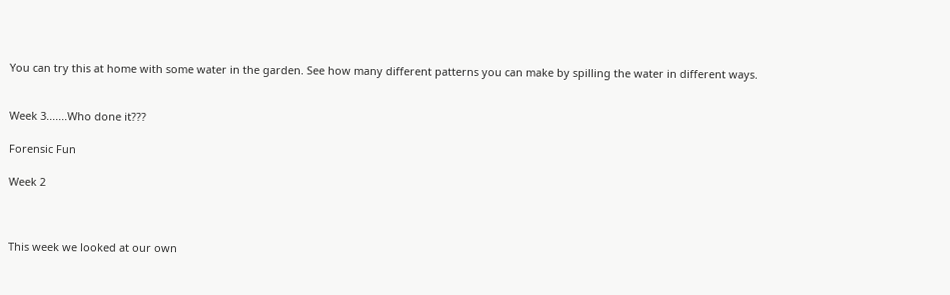You can try this at home with some water in the garden. See how many different patterns you can make by spilling the water in different ways.


Week 3.......Who done it???

Forensic Fun

Week 2



This week we looked at our own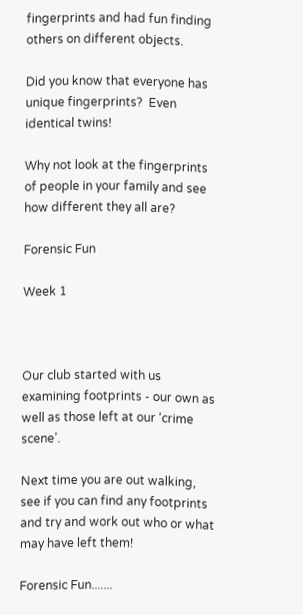fingerprints and had fun finding others on different objects.

Did you know that everyone has unique fingerprints?  Even identical twins!

Why not look at the fingerprints of people in your family and see how different they all are?

Forensic Fun

Week 1



Our club started with us examining footprints - our own as well as those left at our ‘crime scene’.

Next time you are out walking, see if you can find any footprints and try and work out who or what may have left them!

Forensic Fun.......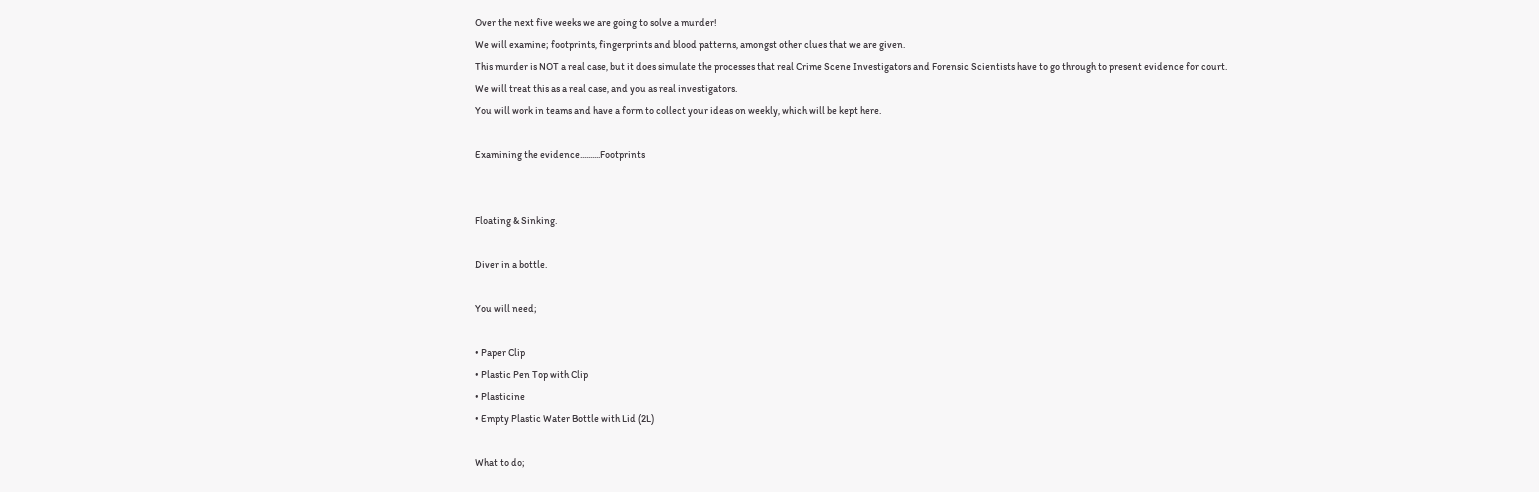Over the next five weeks we are going to solve a murder!
We will examine; footprints, fingerprints and blood patterns, amongst other clues that we are given.
This murder is NOT a real case, but it does simulate the processes that real Crime Scene Investigators and Forensic Scientists have to go through to present evidence for court.
We will treat this as a real case, and you as real investigators.
You will work in teams and have a form to collect your ideas on weekly, which will be kept here.

Examining the evidence..........Footprints


Floating & Sinking.

Diver in a bottle.

You will need;

• Paper Clip
• Plastic Pen Top with Clip
• Plasticine
• Empty Plastic Water Bottle with Lid (2L)

What to do;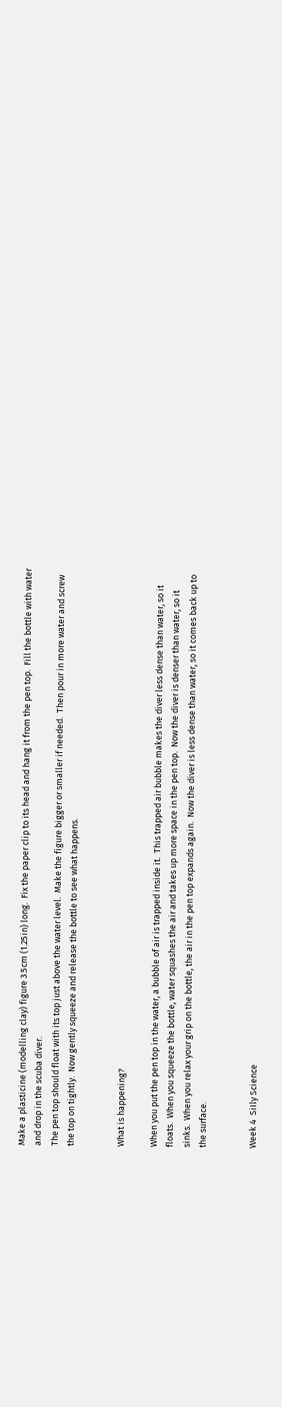Make a plasticine (modelling clay) figure 3.5cm (1.25in) long.  Fix the paper clip to its head and hang it from the pen top.  Fill the bottle with water and drop in the scuba diver.
The pen top should float with its top just above the water level.  Make the figure bigger or smaller if needed.  Then pour in more water and screw the top on tightly.  Now gently squeeze and release the bottle to see what happens.


What is happening?

When you put the pen top in the water, a bubble of air is trapped inside it.  This trapped air bubble makes the diver less dense than water, so it floats.  When you squeeze the bottle, water squashes the air and takes up more space in the pen top.  Now the diver is denser than water, so it sinks.  When you relax your grip on the bottle, the air in the pen top expands again.  Now the diver is less dense than water, so it comes back up to the surface.


Week 4  SiIly Science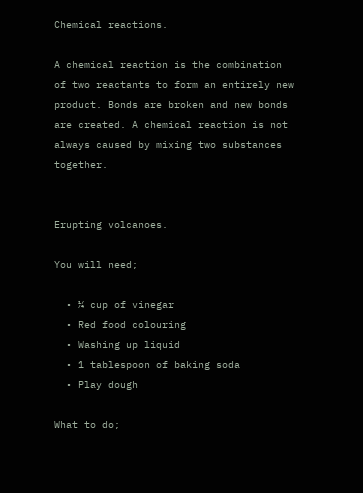Chemical reactions.

A chemical reaction is the combination of two reactants to form an entirely new product. Bonds are broken and new bonds are created. A chemical reaction is not always caused by mixing two substances together.


Erupting volcanoes.

You will need;

  • ¼ cup of vinegar
  • Red food colouring
  • Washing up liquid
  • 1 tablespoon of baking soda
  • Play dough

What to do;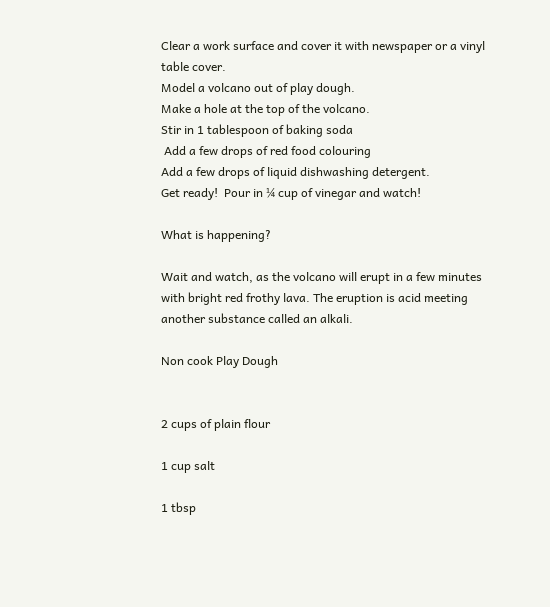Clear a work surface and cover it with newspaper or a vinyl table cover.
Model a volcano out of play dough.
Make a hole at the top of the volcano.
Stir in 1 tablespoon of baking soda
 Add a few drops of red food colouring
Add a few drops of liquid dishwashing detergent.
Get ready!  Pour in ¼ cup of vinegar and watch!

What is happening?

Wait and watch, as the volcano will erupt in a few minutes with bright red frothy lava. The eruption is acid meeting another substance called an alkali.

Non cook Play Dough


2 cups of plain flour

1 cup salt

1 tbsp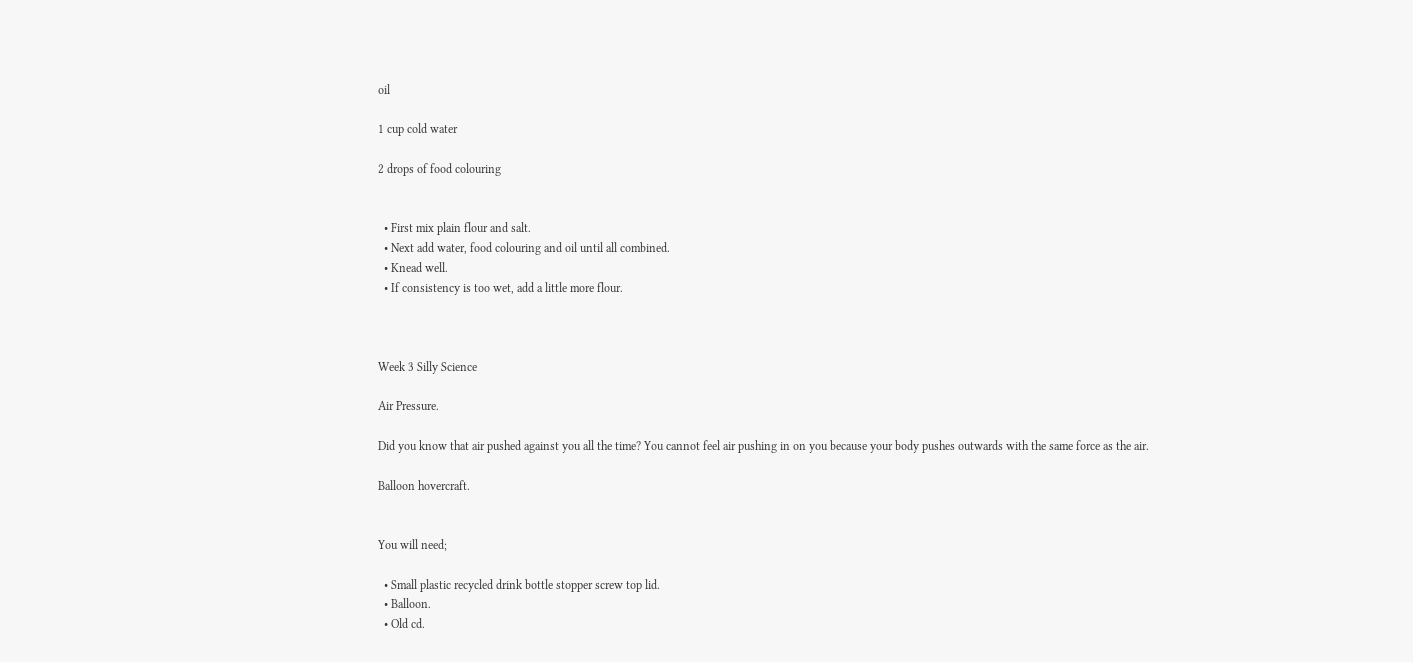oil

1 cup cold water

2 drops of food colouring


  • First mix plain flour and salt.
  • Next add water, food colouring and oil until all combined.
  • Knead well.
  • If consistency is too wet, add a little more flour.



Week 3 Silly Science

Air Pressure.

Did you know that air pushed against you all the time? You cannot feel air pushing in on you because your body pushes outwards with the same force as the air.

Balloon hovercraft.


You will need;

  • Small plastic recycled drink bottle stopper screw top lid.
  • Balloon.
  • Old cd.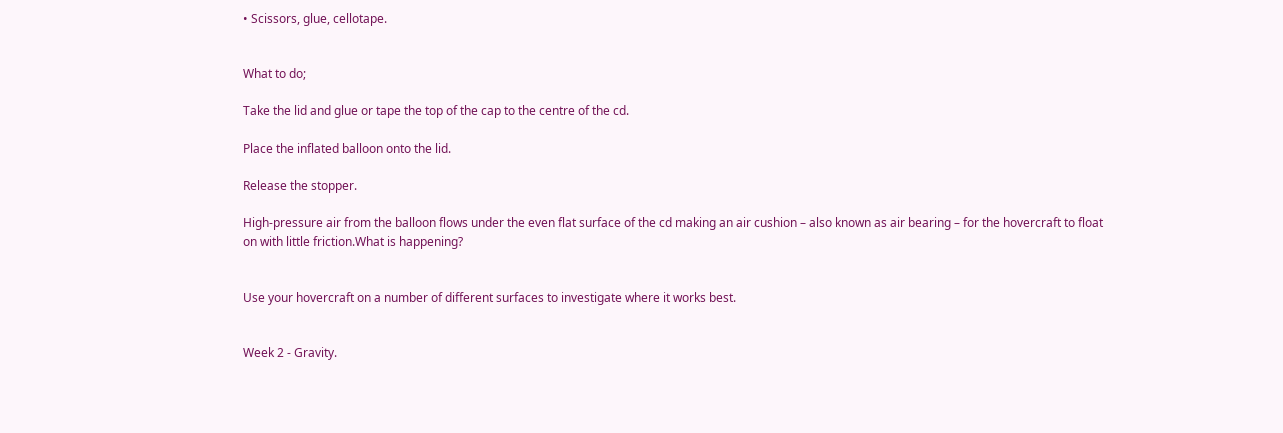• Scissors, glue, cellotape.


What to do;

Take the lid and glue or tape the top of the cap to the centre of the cd.

Place the inflated balloon onto the lid.

Release the stopper.

High-pressure air from the balloon flows under the even flat surface of the cd making an air cushion – also known as air bearing – for the hovercraft to float on with little friction.What is happening?


Use your hovercraft on a number of different surfaces to investigate where it works best.


Week 2 - Gravity.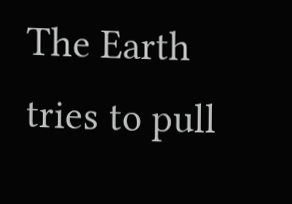The Earth tries to pull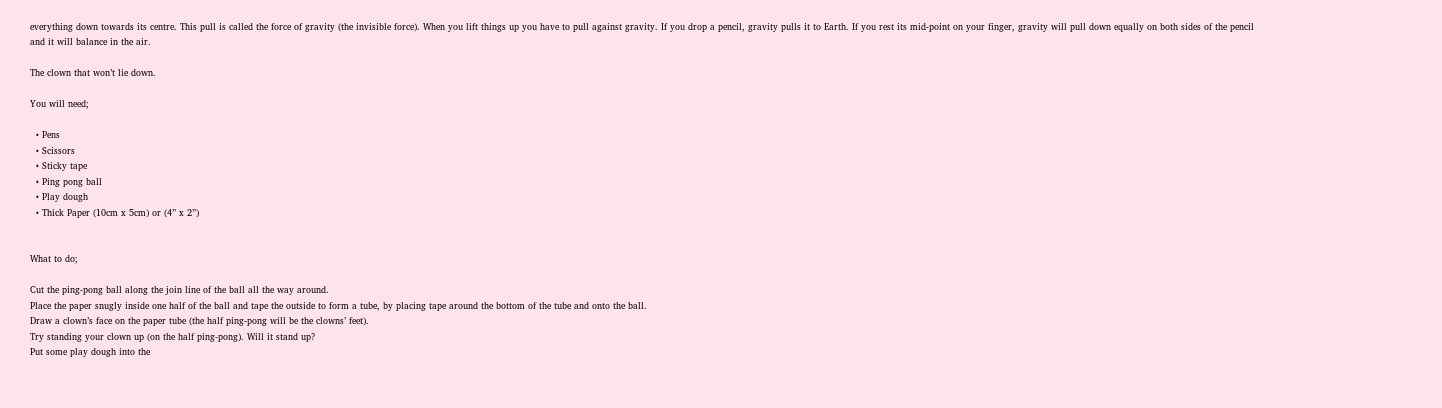everything down towards its centre. This pull is called the force of gravity (the invisible force). When you lift things up you have to pull against gravity. If you drop a pencil, gravity pulls it to Earth. If you rest its mid-point on your finger, gravity will pull down equally on both sides of the pencil and it will balance in the air.

The clown that won’t lie down.

You will need;

  • Pens
  • Scissors
  • Sticky tape
  • Ping pong ball
  • Play dough
  • Thick Paper (10cm x 5cm) or (4” x 2”)


What to do;

Cut the ping-pong ball along the join line of the ball all the way around.
Place the paper snugly inside one half of the ball and tape the outside to form a tube, by placing tape around the bottom of the tube and onto the ball.
Draw a clown’s face on the paper tube (the half ping-pong will be the clowns’ feet).
Try standing your clown up (on the half ping-pong). Will it stand up?
Put some play dough into the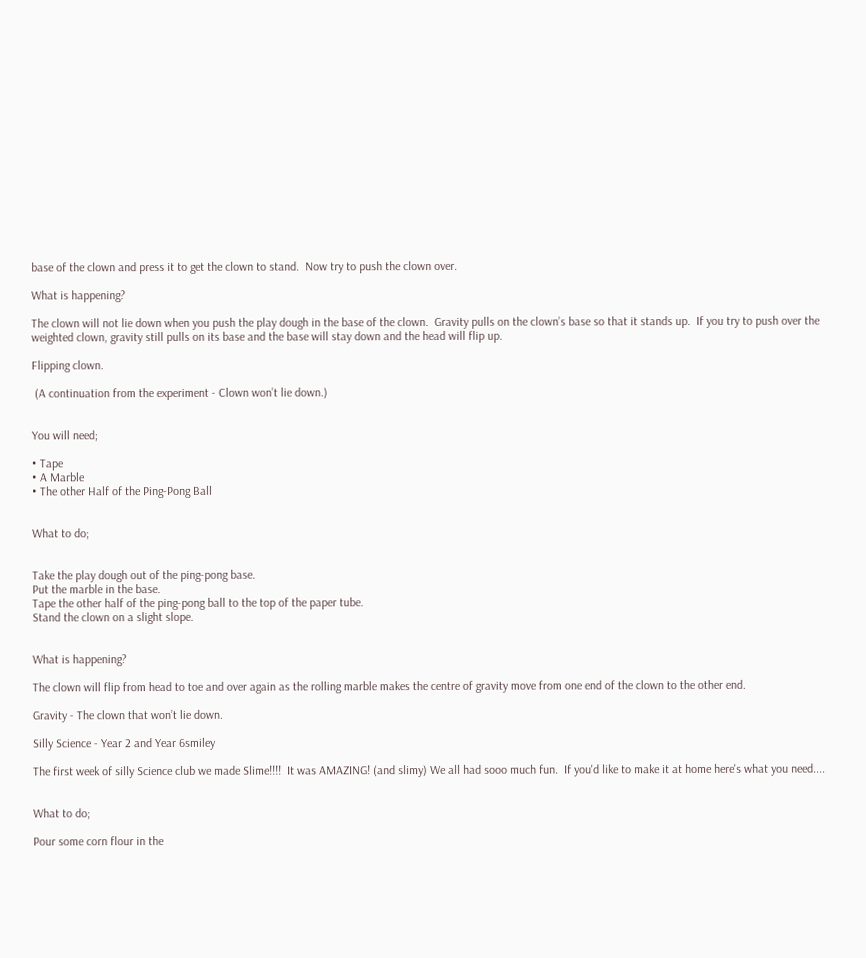base of the clown and press it to get the clown to stand.  Now try to push the clown over.

What is happening?

The clown will not lie down when you push the play dough in the base of the clown.  Gravity pulls on the clown’s base so that it stands up.  If you try to push over the weighted clown, gravity still pulls on its base and the base will stay down and the head will flip up.

Flipping clown.

 (A continuation from the experiment - Clown won’t lie down.)


You will need;

• Tape
• A Marble
• The other Half of the Ping-Pong Ball


What to do;


Take the play dough out of the ping-pong base.
Put the marble in the base.
Tape the other half of the ping-pong ball to the top of the paper tube.
Stand the clown on a slight slope.


What is happening?

The clown will flip from head to toe and over again as the rolling marble makes the centre of gravity move from one end of the clown to the other end.

Gravity - The clown that won’t lie down.

Silly Science - Year 2 and Year 6smiley

The first week of silly Science club we made Slime!!!!  It was AMAZING! (and slimy) We all had sooo much fun.  If you'd like to make it at home here's what you need....


What to do;

Pour some corn flour in the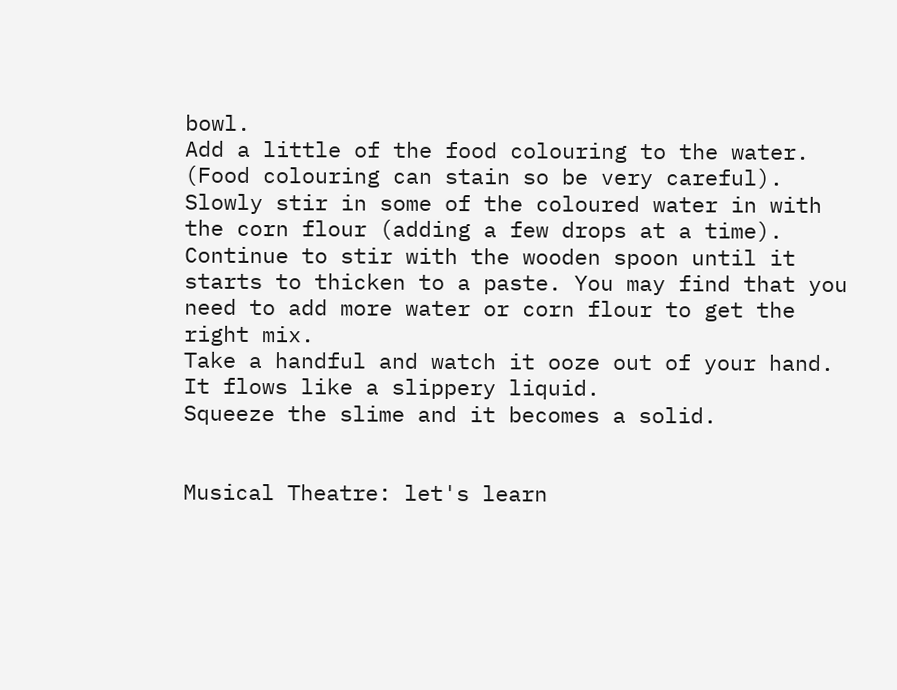bowl.
Add a little of the food colouring to the water. (Food colouring can stain so be very careful).
Slowly stir in some of the coloured water in with the corn flour (adding a few drops at a time).
Continue to stir with the wooden spoon until it starts to thicken to a paste. You may find that you need to add more water or corn flour to get the right mix.
Take a handful and watch it ooze out of your hand. It flows like a slippery liquid.
Squeeze the slime and it becomes a solid.


Musical Theatre: let's learn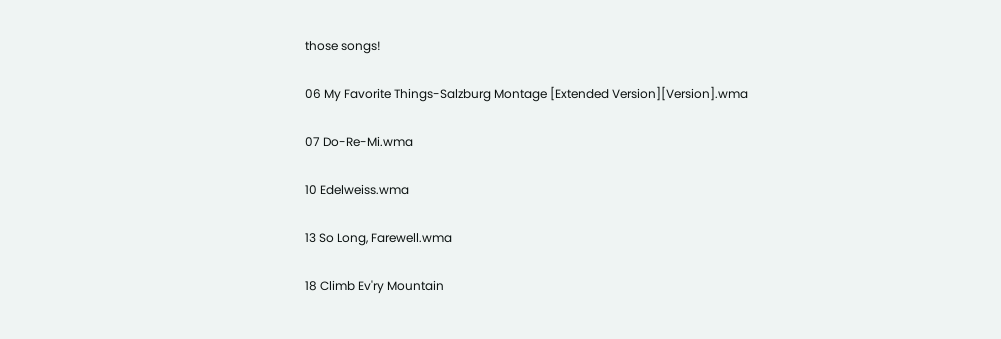those songs!

06 My Favorite Things-Salzburg Montage [Extended Version][Version].wma

07 Do-Re-Mi.wma

10 Edelweiss.wma

13 So Long, Farewell.wma

18 Climb Ev'ry Mountain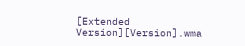[Extended Version][Version].wma